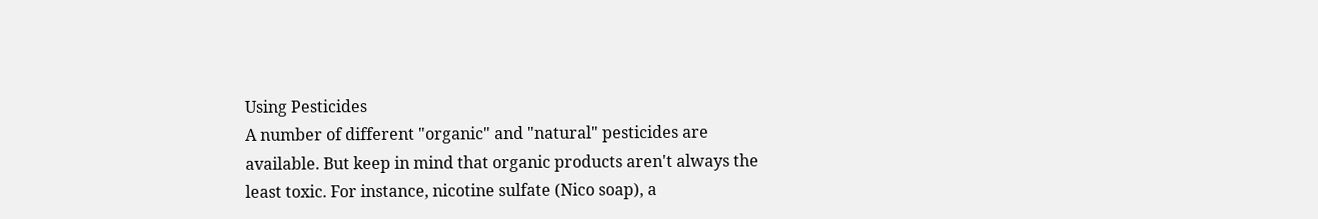Using Pesticides
A number of different "organic" and "natural" pesticides are available. But keep in mind that organic products aren't always the least toxic. For instance, nicotine sulfate (Nico soap), a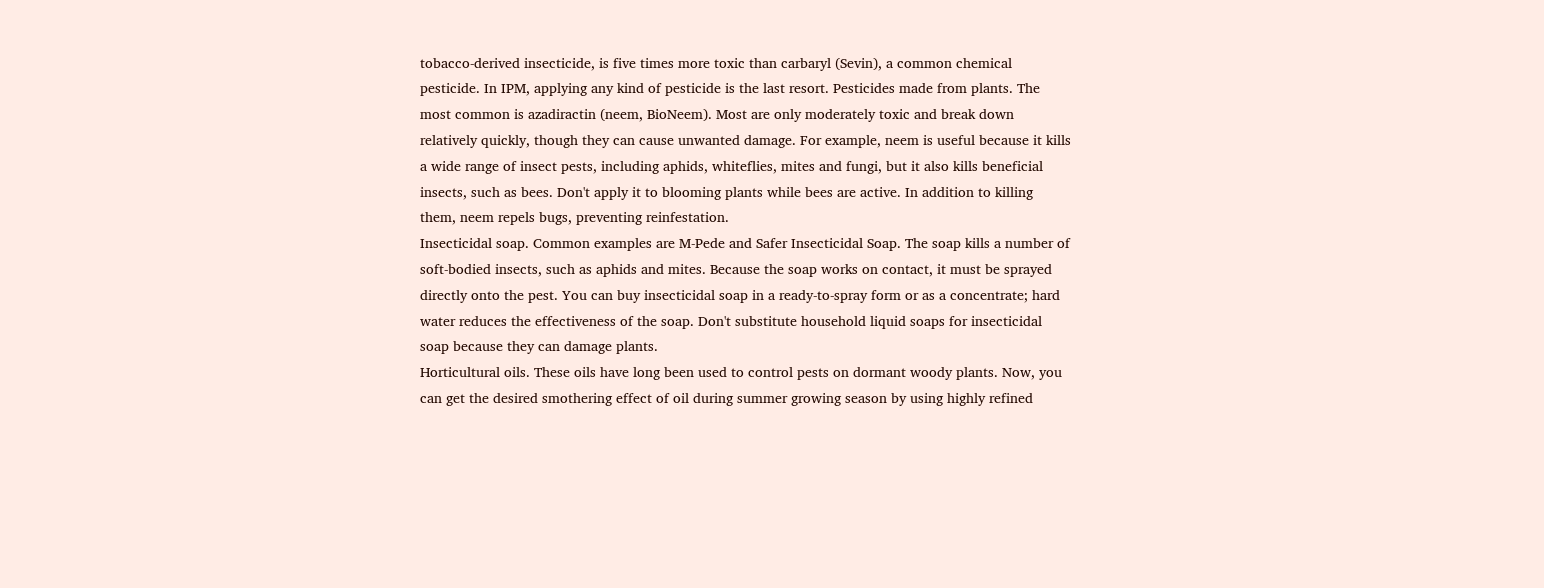tobacco-derived insecticide, is five times more toxic than carbaryl (Sevin), a common chemical pesticide. In IPM, applying any kind of pesticide is the last resort. Pesticides made from plants. The most common is azadiractin (neem, BioNeem). Most are only moderately toxic and break down relatively quickly, though they can cause unwanted damage. For example, neem is useful because it kills a wide range of insect pests, including aphids, whiteflies, mites and fungi, but it also kills beneficial insects, such as bees. Don't apply it to blooming plants while bees are active. In addition to killing them, neem repels bugs, preventing reinfestation.
Insecticidal soap. Common examples are M-Pede and Safer Insecticidal Soap. The soap kills a number of soft-bodied insects, such as aphids and mites. Because the soap works on contact, it must be sprayed directly onto the pest. You can buy insecticidal soap in a ready-to-spray form or as a concentrate; hard water reduces the effectiveness of the soap. Don't substitute household liquid soaps for insecticidal soap because they can damage plants.
Horticultural oils. These oils have long been used to control pests on dormant woody plants. Now, you can get the desired smothering effect of oil during summer growing season by using highly refined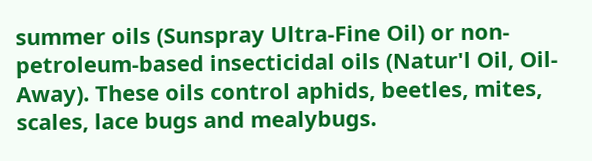summer oils (Sunspray Ultra-Fine Oil) or non-petroleum-based insecticidal oils (Natur'l Oil, Oil-Away). These oils control aphids, beetles, mites, scales, lace bugs and mealybugs.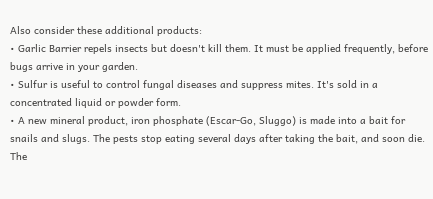Also consider these additional products:
• Garlic Barrier repels insects but doesn't kill them. It must be applied frequently, before bugs arrive in your garden.
• Sulfur is useful to control fungal diseases and suppress mites. It's sold in a concentrated liquid or powder form.
• A new mineral product, iron phosphate (Escar-Go, Sluggo) is made into a bait for snails and slugs. The pests stop eating several days after taking the bait, and soon die. The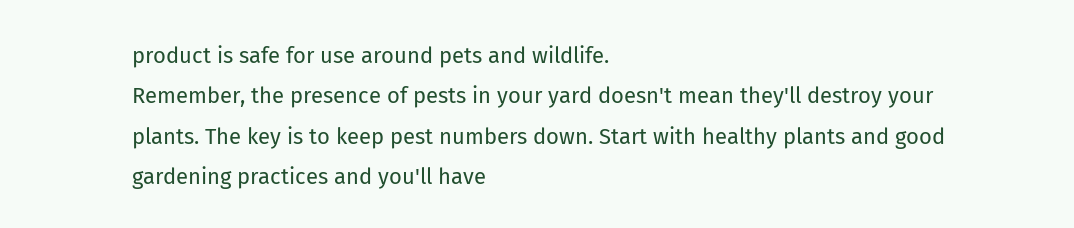product is safe for use around pets and wildlife.
Remember, the presence of pests in your yard doesn't mean they'll destroy your plants. The key is to keep pest numbers down. Start with healthy plants and good gardening practices and you'll have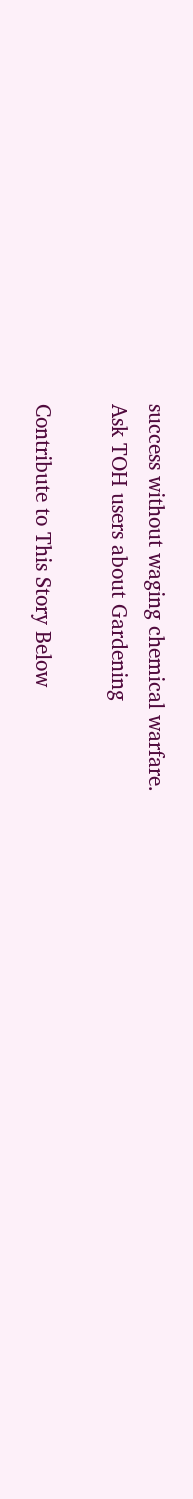success without waging chemical warfare.
Ask TOH users about Gardening

Contribute to This Story Below